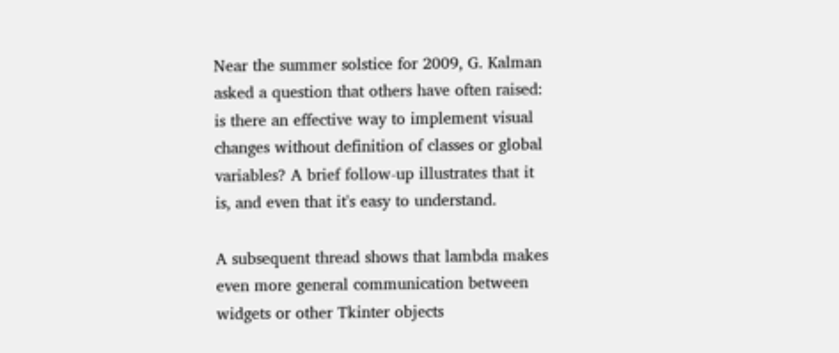Near the summer solstice for 2009, G. Kalman asked a question that others have often raised: is there an effective way to implement visual changes without definition of classes or global variables? A brief follow-up illustrates that it is, and even that it's easy to understand.

A subsequent thread shows that lambda makes even more general communication between widgets or other Tkinter objects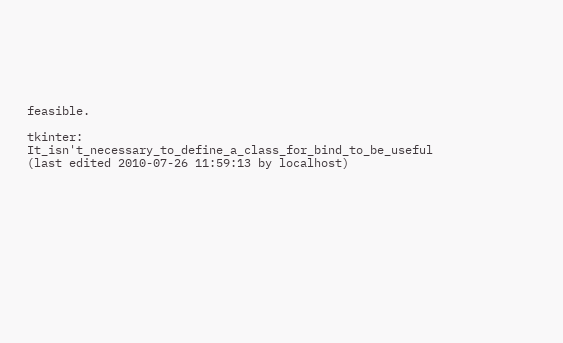feasible.

tkinter: It_isn't_necessary_to_define_a_class_for_bind_to_be_useful (last edited 2010-07-26 11:59:13 by localhost)